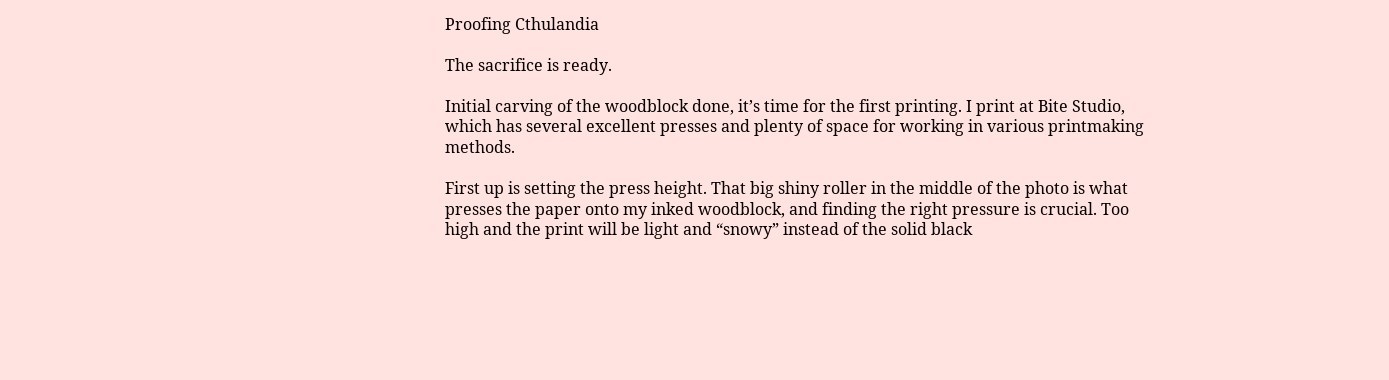Proofing Cthulandia

The sacrifice is ready.

Initial carving of the woodblock done, it’s time for the first printing. I print at Bite Studio, which has several excellent presses and plenty of space for working in various printmaking methods.

First up is setting the press height. That big shiny roller in the middle of the photo is what presses the paper onto my inked woodblock, and finding the right pressure is crucial. Too high and the print will be light and “snowy” instead of the solid black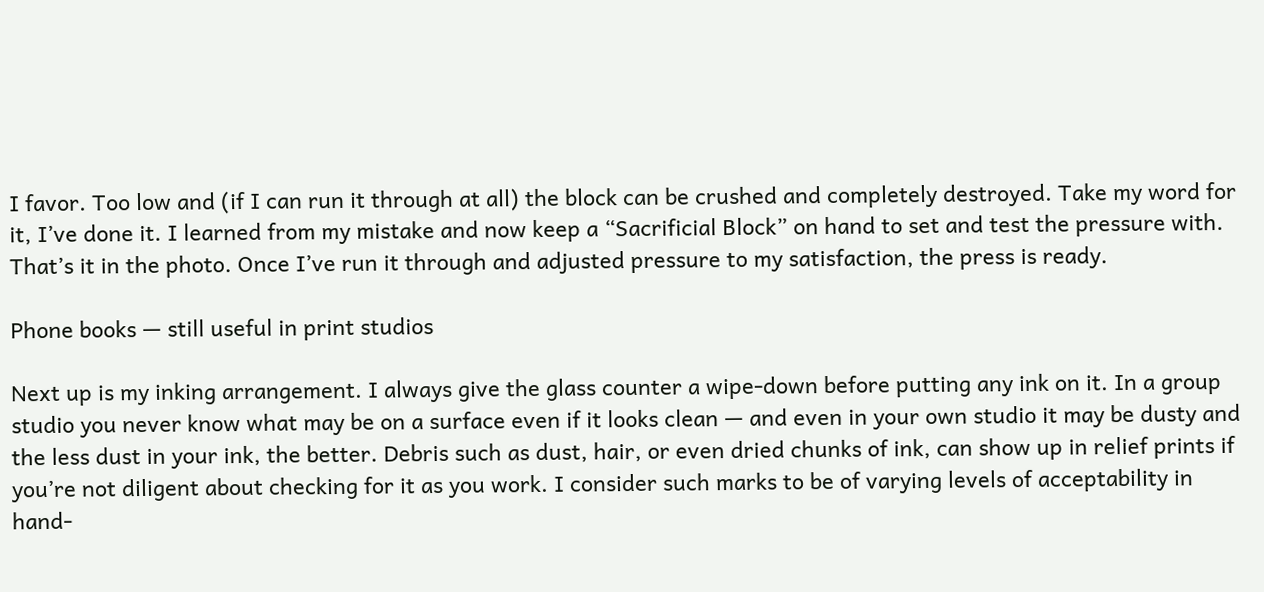I favor. Too low and (if I can run it through at all) the block can be crushed and completely destroyed. Take my word for it, I’ve done it. I learned from my mistake and now keep a “Sacrificial Block” on hand to set and test the pressure with. That’s it in the photo. Once I’ve run it through and adjusted pressure to my satisfaction, the press is ready.

Phone books — still useful in print studios

Next up is my inking arrangement. I always give the glass counter a wipe-down before putting any ink on it. In a group studio you never know what may be on a surface even if it looks clean — and even in your own studio it may be dusty and the less dust in your ink, the better. Debris such as dust, hair, or even dried chunks of ink, can show up in relief prints if you’re not diligent about checking for it as you work. I consider such marks to be of varying levels of acceptability in hand-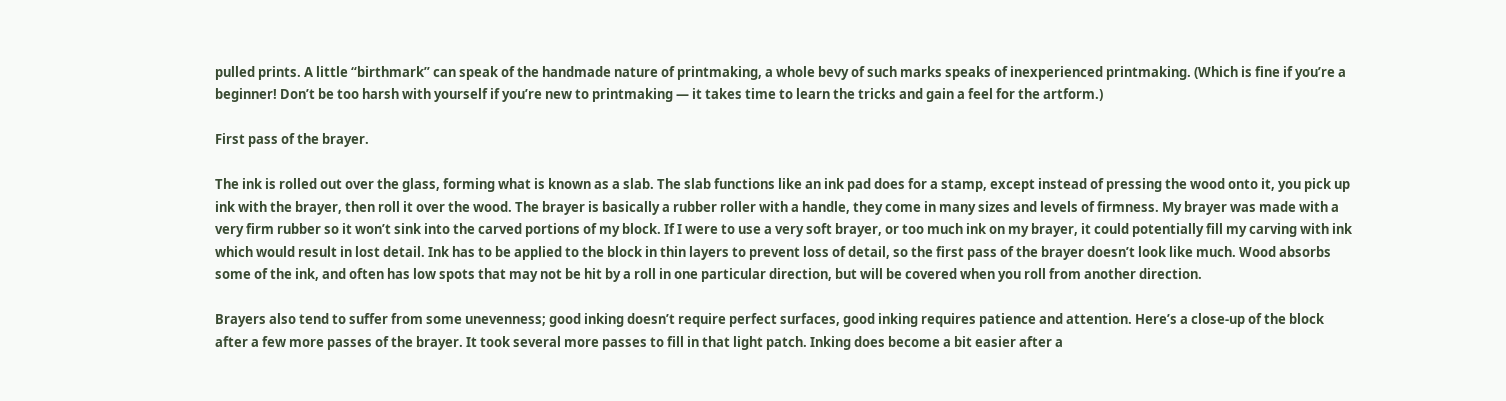pulled prints. A little “birthmark” can speak of the handmade nature of printmaking, a whole bevy of such marks speaks of inexperienced printmaking. (Which is fine if you’re a beginner! Don’t be too harsh with yourself if you’re new to printmaking — it takes time to learn the tricks and gain a feel for the artform.)

First pass of the brayer.

The ink is rolled out over the glass, forming what is known as a slab. The slab functions like an ink pad does for a stamp, except instead of pressing the wood onto it, you pick up ink with the brayer, then roll it over the wood. The brayer is basically a rubber roller with a handle, they come in many sizes and levels of firmness. My brayer was made with a very firm rubber so it won’t sink into the carved portions of my block. If I were to use a very soft brayer, or too much ink on my brayer, it could potentially fill my carving with ink which would result in lost detail. Ink has to be applied to the block in thin layers to prevent loss of detail, so the first pass of the brayer doesn’t look like much. Wood absorbs some of the ink, and often has low spots that may not be hit by a roll in one particular direction, but will be covered when you roll from another direction.

Brayers also tend to suffer from some unevenness; good inking doesn’t require perfect surfaces, good inking requires patience and attention. Here’s a close-up of the block after a few more passes of the brayer. It took several more passes to fill in that light patch. Inking does become a bit easier after a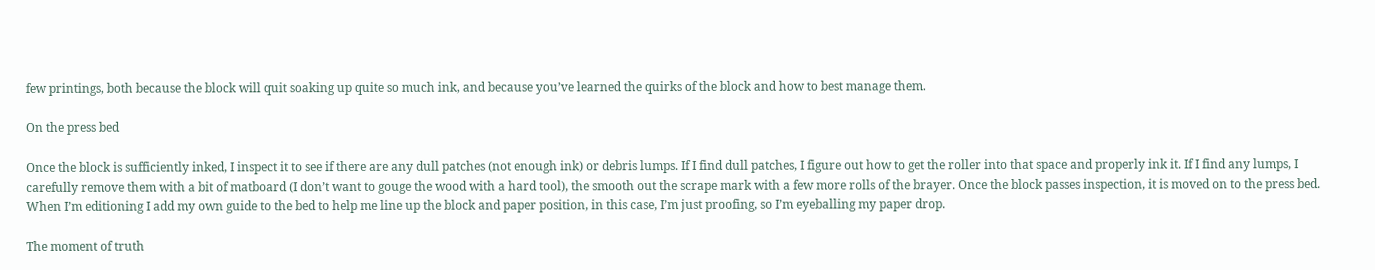few printings, both because the block will quit soaking up quite so much ink, and because you’ve learned the quirks of the block and how to best manage them.

On the press bed

Once the block is sufficiently inked, I inspect it to see if there are any dull patches (not enough ink) or debris lumps. If I find dull patches, I figure out how to get the roller into that space and properly ink it. If I find any lumps, I carefully remove them with a bit of matboard (I don’t want to gouge the wood with a hard tool), the smooth out the scrape mark with a few more rolls of the brayer. Once the block passes inspection, it is moved on to the press bed. When I’m editioning I add my own guide to the bed to help me line up the block and paper position, in this case, I’m just proofing, so I’m eyeballing my paper drop.

The moment of truth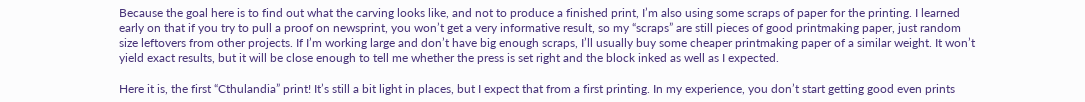Because the goal here is to find out what the carving looks like, and not to produce a finished print, I’m also using some scraps of paper for the printing. I learned early on that if you try to pull a proof on newsprint, you won’t get a very informative result, so my “scraps” are still pieces of good printmaking paper, just random size leftovers from other projects. If I’m working large and don’t have big enough scraps, I’ll usually buy some cheaper printmaking paper of a similar weight. It won’t yield exact results, but it will be close enough to tell me whether the press is set right and the block inked as well as I expected.

Here it is, the first “Cthulandia” print! It’s still a bit light in places, but I expect that from a first printing. In my experience, you don’t start getting good even prints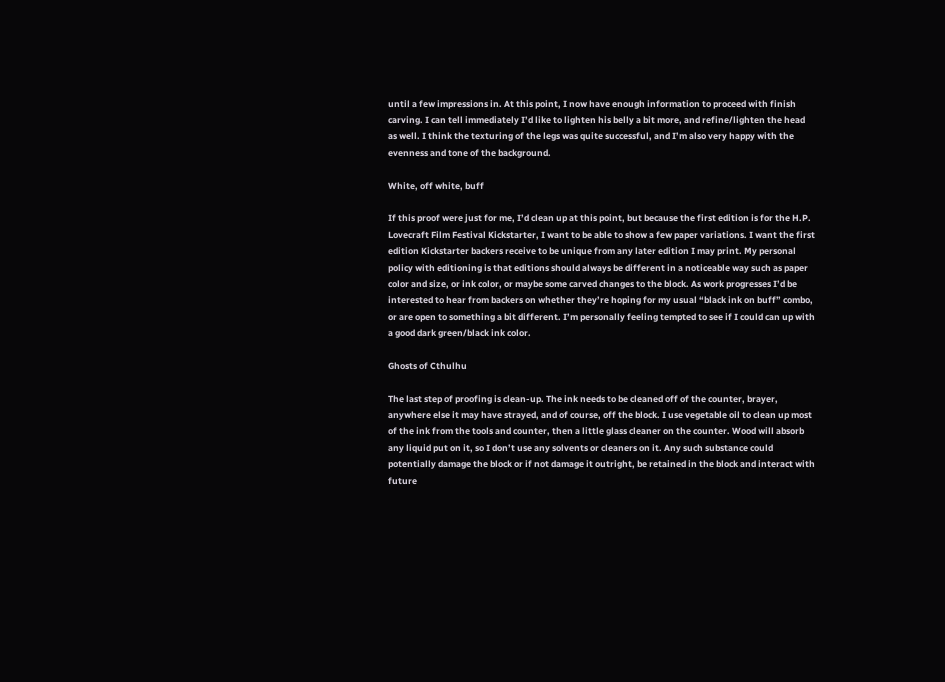until a few impressions in. At this point, I now have enough information to proceed with finish carving. I can tell immediately I’d like to lighten his belly a bit more, and refine/lighten the head as well. I think the texturing of the legs was quite successful, and I’m also very happy with the evenness and tone of the background.

White, off white, buff

If this proof were just for me, I’d clean up at this point, but because the first edition is for the H.P. Lovecraft Film Festival Kickstarter, I want to be able to show a few paper variations. I want the first edition Kickstarter backers receive to be unique from any later edition I may print. My personal policy with editioning is that editions should always be different in a noticeable way such as paper color and size, or ink color, or maybe some carved changes to the block. As work progresses I’d be interested to hear from backers on whether they’re hoping for my usual “black ink on buff” combo, or are open to something a bit different. I’m personally feeling tempted to see if I could can up with a good dark green/black ink color.

Ghosts of Cthulhu

The last step of proofing is clean-up. The ink needs to be cleaned off of the counter, brayer, anywhere else it may have strayed, and of course, off the block. I use vegetable oil to clean up most of the ink from the tools and counter, then a little glass cleaner on the counter. Wood will absorb any liquid put on it, so I don’t use any solvents or cleaners on it. Any such substance could potentially damage the block or if not damage it outright, be retained in the block and interact with future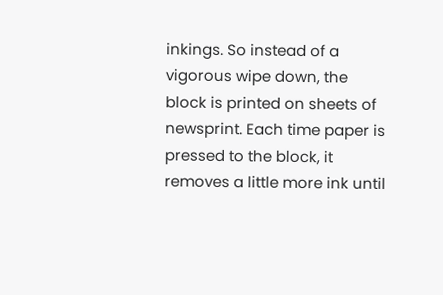inkings. So instead of a vigorous wipe down, the block is printed on sheets of newsprint. Each time paper is pressed to the block, it removes a little more ink until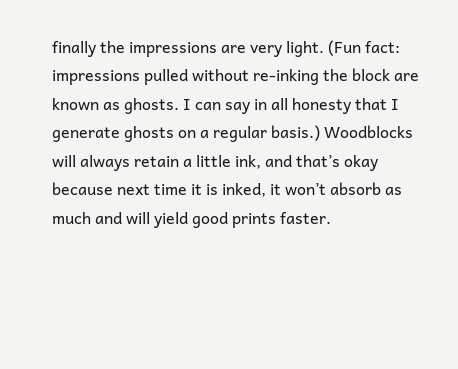finally the impressions are very light. (Fun fact: impressions pulled without re-inking the block are known as ghosts. I can say in all honesty that I generate ghosts on a regular basis.) Woodblocks will always retain a little ink, and that’s okay because next time it is inked, it won’t absorb as much and will yield good prints faster.